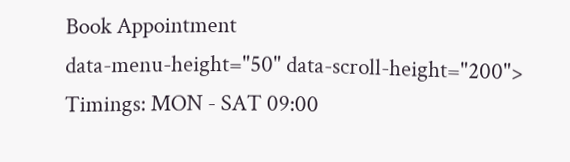Book Appointment
data-menu-height="50" data-scroll-height="200">
Timings: MON - SAT 09:00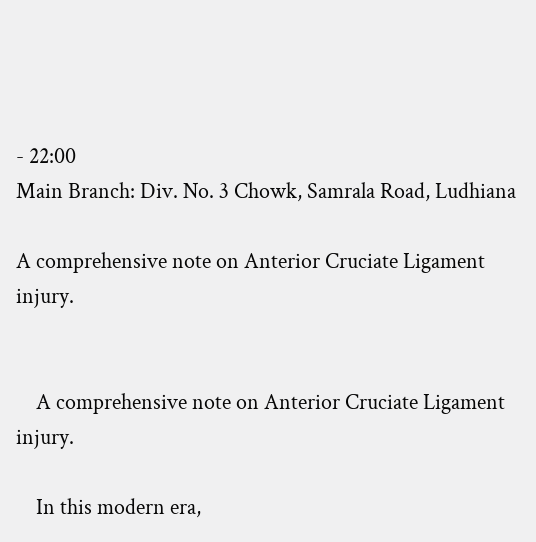- 22:00
Main Branch: Div. No. 3 Chowk, Samrala Road, Ludhiana

A comprehensive note on Anterior Cruciate Ligament injury.


    A comprehensive note on Anterior Cruciate Ligament injury.

    In this modern era,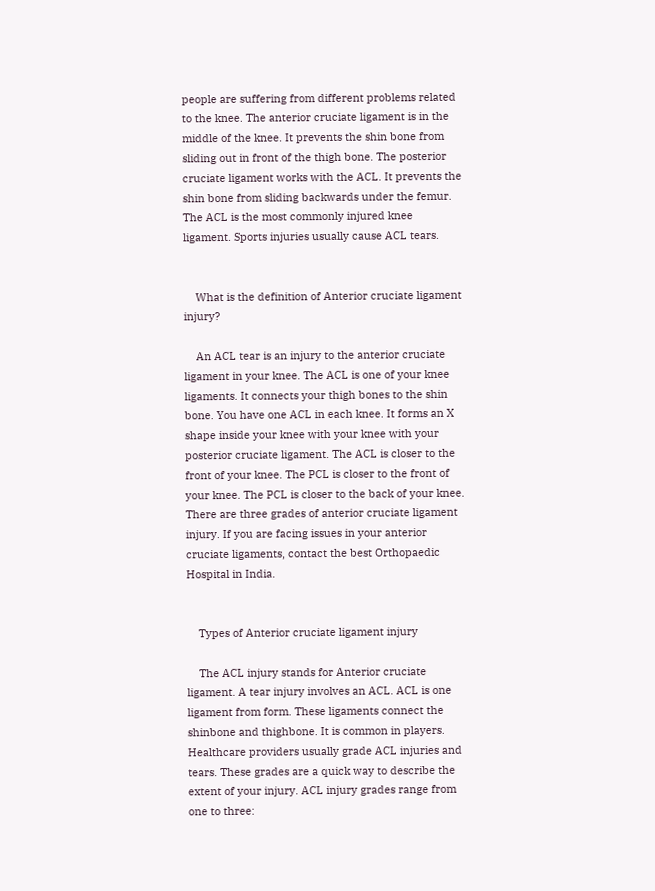people are suffering from different problems related to the knee. The anterior cruciate ligament is in the middle of the knee. It prevents the shin bone from sliding out in front of the thigh bone. The posterior cruciate ligament works with the ACL. It prevents the shin bone from sliding backwards under the femur. The ACL is the most commonly injured knee ligament. Sports injuries usually cause ACL tears.


    What is the definition of Anterior cruciate ligament injury?

    An ACL tear is an injury to the anterior cruciate ligament in your knee. The ACL is one of your knee ligaments. It connects your thigh bones to the shin bone. You have one ACL in each knee. It forms an X shape inside your knee with your knee with your posterior cruciate ligament. The ACL is closer to the front of your knee. The PCL is closer to the front of your knee. The PCL is closer to the back of your knee. There are three grades of anterior cruciate ligament injury. If you are facing issues in your anterior cruciate ligaments, contact the best Orthopaedic Hospital in India.


    Types of Anterior cruciate ligament injury

    The ACL injury stands for Anterior cruciate ligament. A tear injury involves an ACL. ACL is one ligament from form. These ligaments connect the shinbone and thighbone. It is common in players. Healthcare providers usually grade ACL injuries and tears. These grades are a quick way to describe the extent of your injury. ACL injury grades range from one to three: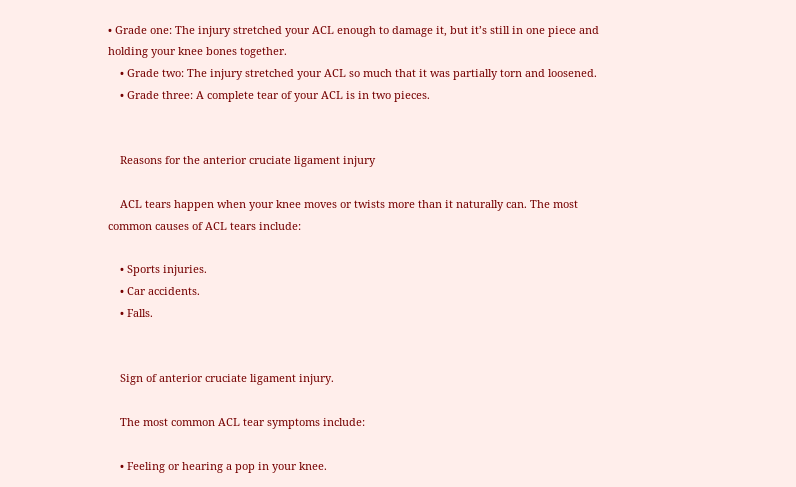• Grade one: The injury stretched your ACL enough to damage it, but it’s still in one piece and holding your knee bones together.
    • Grade two: The injury stretched your ACL so much that it was partially torn and loosened.
    • Grade three: A complete tear of your ACL is in two pieces.


    Reasons for the anterior cruciate ligament injury

    ACL tears happen when your knee moves or twists more than it naturally can. The most common causes of ACL tears include:

    • Sports injuries.
    • Car accidents.
    • Falls.


    Sign of anterior cruciate ligament injury.

    The most common ACL tear symptoms include:

    • Feeling or hearing a pop in your knee.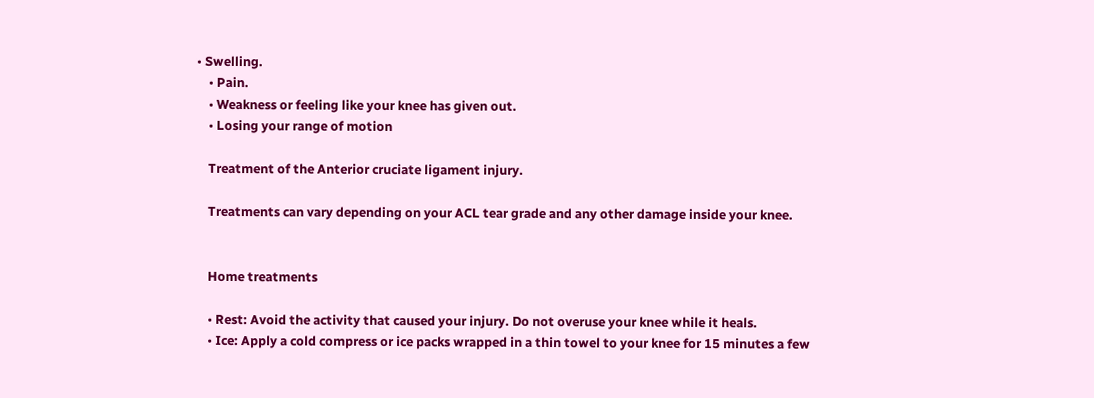• Swelling.
    • Pain.
    • Weakness or feeling like your knee has given out.
    • Losing your range of motion

    Treatment of the Anterior cruciate ligament injury.

    Treatments can vary depending on your ACL tear grade and any other damage inside your knee.


    Home treatments

    • Rest: Avoid the activity that caused your injury. Do not overuse your knee while it heals.
    • Ice: Apply a cold compress or ice packs wrapped in a thin towel to your knee for 15 minutes a few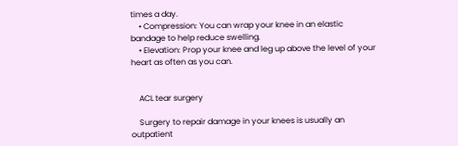times a day.
    • Compression: You can wrap your knee in an elastic bandage to help reduce swelling.
    • Elevation: Prop your knee and leg up above the level of your heart as often as you can.


    ACL tear surgery

    Surgery to repair damage in your knees is usually an outpatient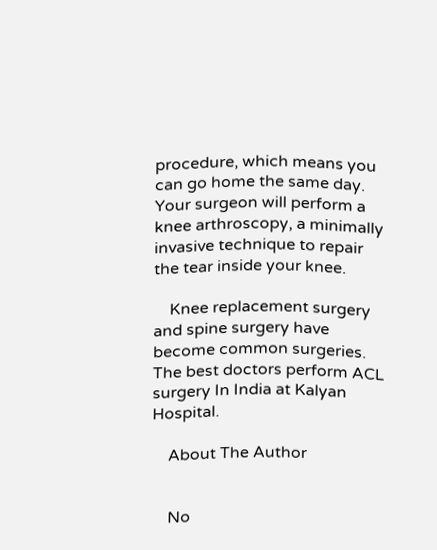procedure, which means you can go home the same day. Your surgeon will perform a knee arthroscopy, a minimally invasive technique to repair the tear inside your knee.

    Knee replacement surgery and spine surgery have become common surgeries. The best doctors perform ACL surgery In India at Kalyan Hospital.

    About The Author


    No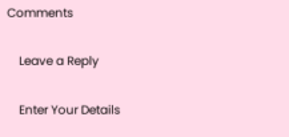Comments

    Leave a Reply

    Enter Your Details